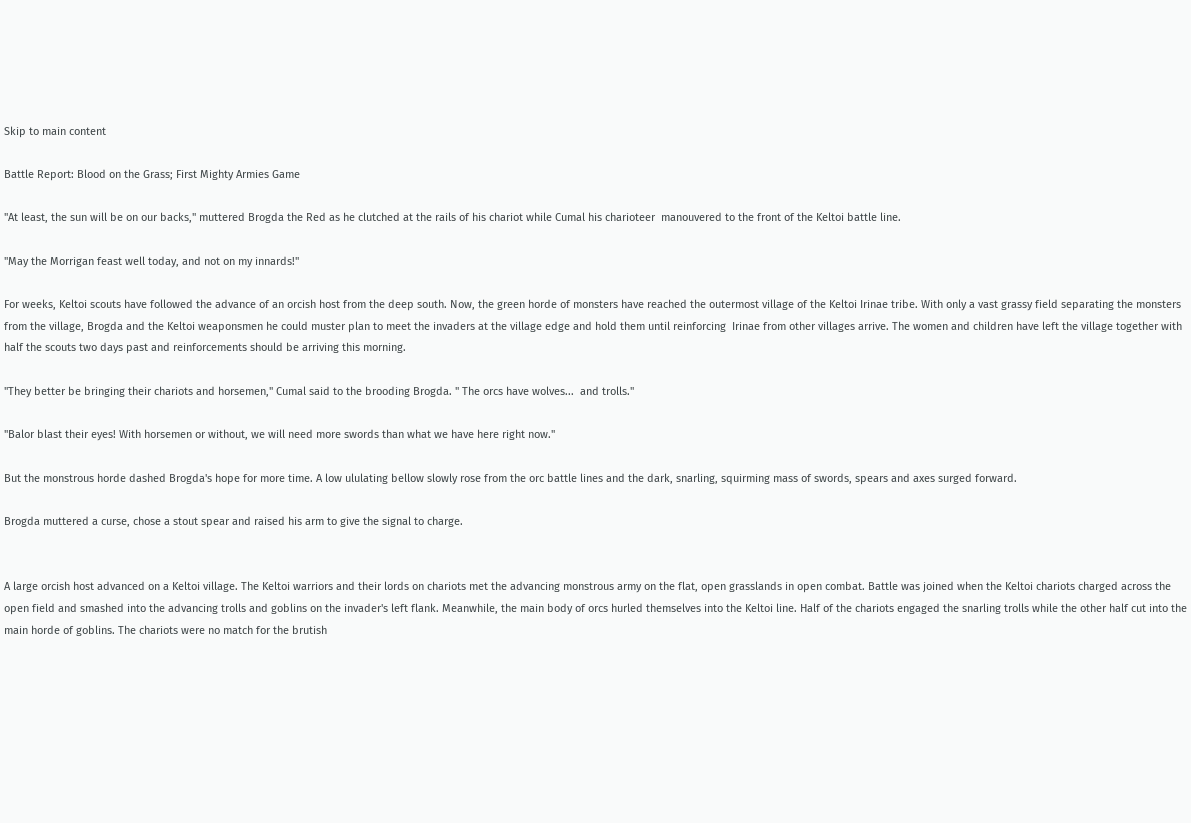Skip to main content

Battle Report: Blood on the Grass; First Mighty Armies Game

"At least, the sun will be on our backs," muttered Brogda the Red as he clutched at the rails of his chariot while Cumal his charioteer  manouvered to the front of the Keltoi battle line.

"May the Morrigan feast well today, and not on my innards!"

For weeks, Keltoi scouts have followed the advance of an orcish host from the deep south. Now, the green horde of monsters have reached the outermost village of the Keltoi Irinae tribe. With only a vast grassy field separating the monsters from the village, Brogda and the Keltoi weaponsmen he could muster plan to meet the invaders at the village edge and hold them until reinforcing  Irinae from other villages arrive. The women and children have left the village together with half the scouts two days past and reinforcements should be arriving this morning.

"They better be bringing their chariots and horsemen," Cumal said to the brooding Brogda. " The orcs have wolves...  and trolls."

"Balor blast their eyes! With horsemen or without, we will need more swords than what we have here right now."

But the monstrous horde dashed Brogda's hope for more time. A low ululating bellow slowly rose from the orc battle lines and the dark, snarling, squirming mass of swords, spears and axes surged forward.

Brogda muttered a curse, chose a stout spear and raised his arm to give the signal to charge.


A large orcish host advanced on a Keltoi village. The Keltoi warriors and their lords on chariots met the advancing monstrous army on the flat, open grasslands in open combat. Battle was joined when the Keltoi chariots charged across the open field and smashed into the advancing trolls and goblins on the invader's left flank. Meanwhile, the main body of orcs hurled themselves into the Keltoi line. Half of the chariots engaged the snarling trolls while the other half cut into the main horde of goblins. The chariots were no match for the brutish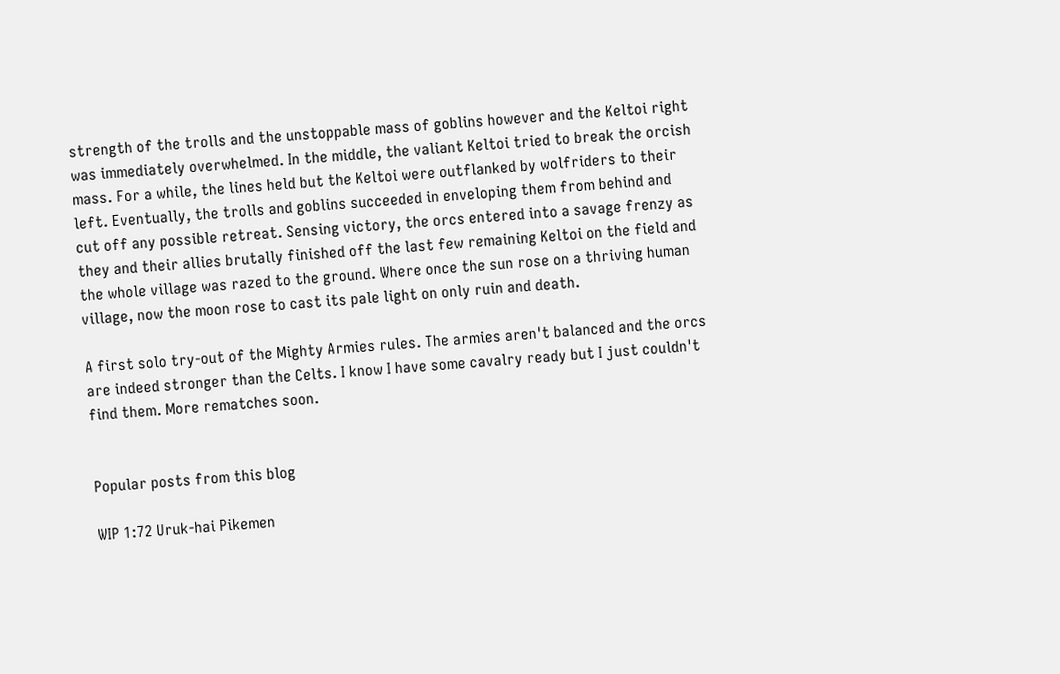strength of the trolls and the unstoppable mass of goblins however and the Keltoi right was immediately overwhelmed. In the middle, the valiant Keltoi tried to break the orcish mass. For a while, the lines held but the Keltoi were outflanked by wolfriders to their left. Eventually, the trolls and goblins succeeded in enveloping them from behind and cut off any possible retreat. Sensing victory, the orcs entered into a savage frenzy as they and their allies brutally finished off the last few remaining Keltoi on the field and the whole village was razed to the ground. Where once the sun rose on a thriving human village, now the moon rose to cast its pale light on only ruin and death.

A first solo try-out of the Mighty Armies rules. The armies aren't balanced and the orcs are indeed stronger than the Celts. I know I have some cavalry ready but I just couldn't find them. More rematches soon.


Popular posts from this blog

WIP 1:72 Uruk-hai Pikemen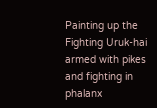Painting up the Fighting Uruk-hai armed with pikes and fighting in phalanx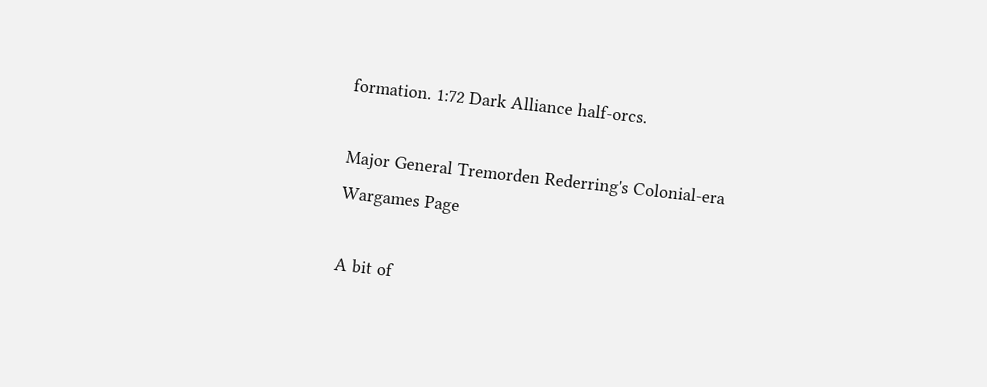formation. 1:72 Dark Alliance half-orcs.

Major General Tremorden Rederring's Colonial-era Wargames Page

A bit of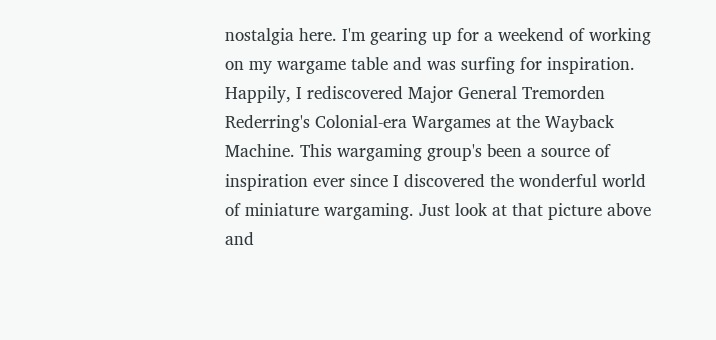nostalgia here. I'm gearing up for a weekend of working on my wargame table and was surfing for inspiration. Happily, I rediscovered Major General Tremorden Rederring's Colonial-era Wargames at the Wayback Machine. This wargaming group's been a source of inspiration ever since I discovered the wonderful world of miniature wargaming. Just look at that picture above and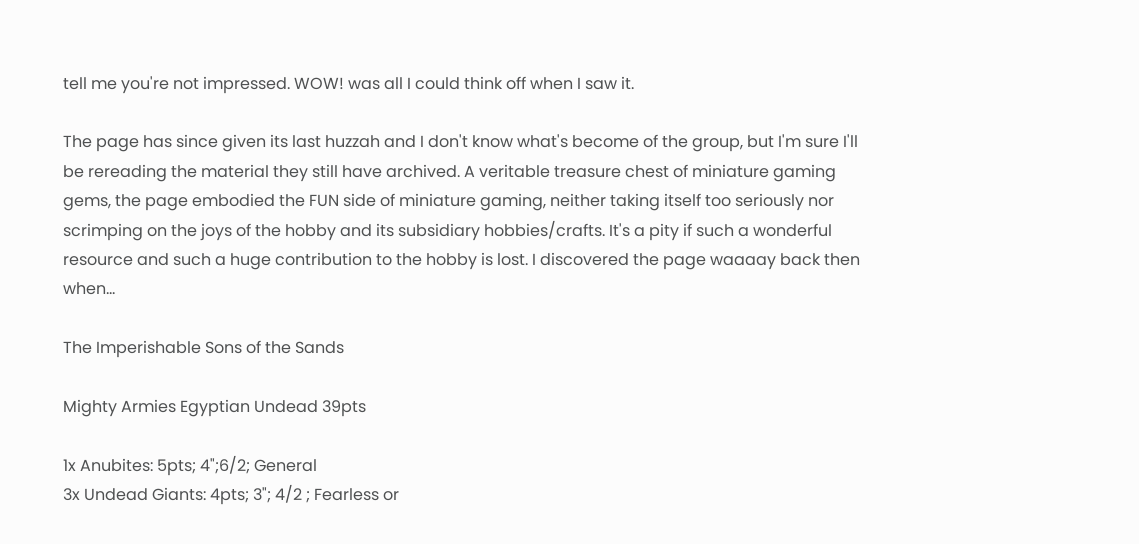tell me you're not impressed. WOW! was all I could think off when I saw it.

The page has since given its last huzzah and I don't know what's become of the group, but I'm sure I'll be rereading the material they still have archived. A veritable treasure chest of miniature gaming gems, the page embodied the FUN side of miniature gaming, neither taking itself too seriously nor scrimping on the joys of the hobby and its subsidiary hobbies/crafts. It's a pity if such a wonderful resource and such a huge contribution to the hobby is lost. I discovered the page waaaay back then when…

The Imperishable Sons of the Sands

Mighty Armies Egyptian Undead 39pts

1x Anubites: 5pts; 4";6/2; General
3x Undead Giants: 4pts; 3"; 4/2 ; Fearless or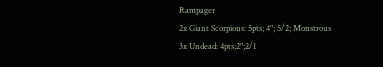Rampager
2x Giant Scorpions: 5pts; 4"; 5/2; Monstrous
3x Undead: 4pts;2";2/1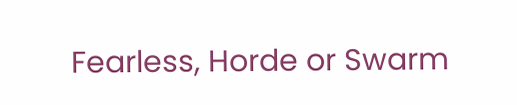Fearless, Horde or Swarm